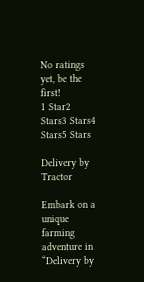No ratings yet, be the first!
1 Star2 Stars3 Stars4 Stars5 Stars

Delivery by Tractor

Embark on a unique farming adventure in “Delivery by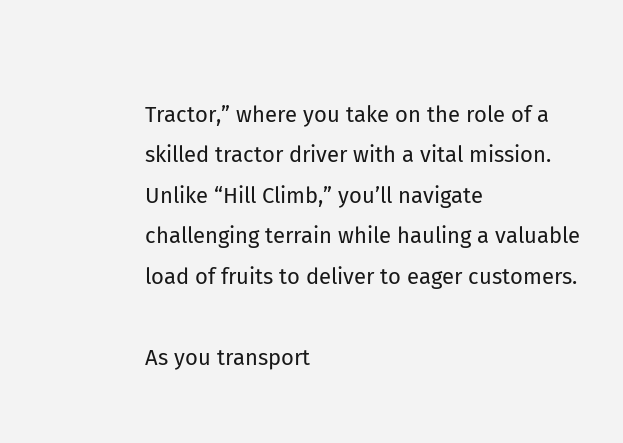Tractor,” where you take on the role of a skilled tractor driver with a vital mission. Unlike “Hill Climb,” you’ll navigate challenging terrain while hauling a valuable load of fruits to deliver to eager customers.

As you transport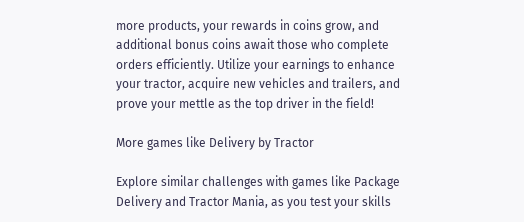more products, your rewards in coins grow, and additional bonus coins await those who complete orders efficiently. Utilize your earnings to enhance your tractor, acquire new vehicles and trailers, and prove your mettle as the top driver in the field!

More games like Delivery by Tractor

Explore similar challenges with games like Package Delivery and Tractor Mania, as you test your skills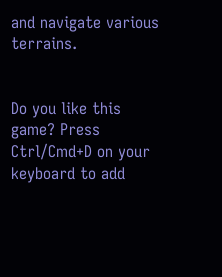and navigate various terrains.


Do you like this game? Press Ctrl/Cmd+D on your keyboard to add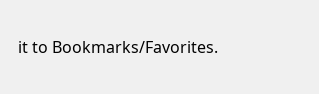it to Bookmarks/Favorites.